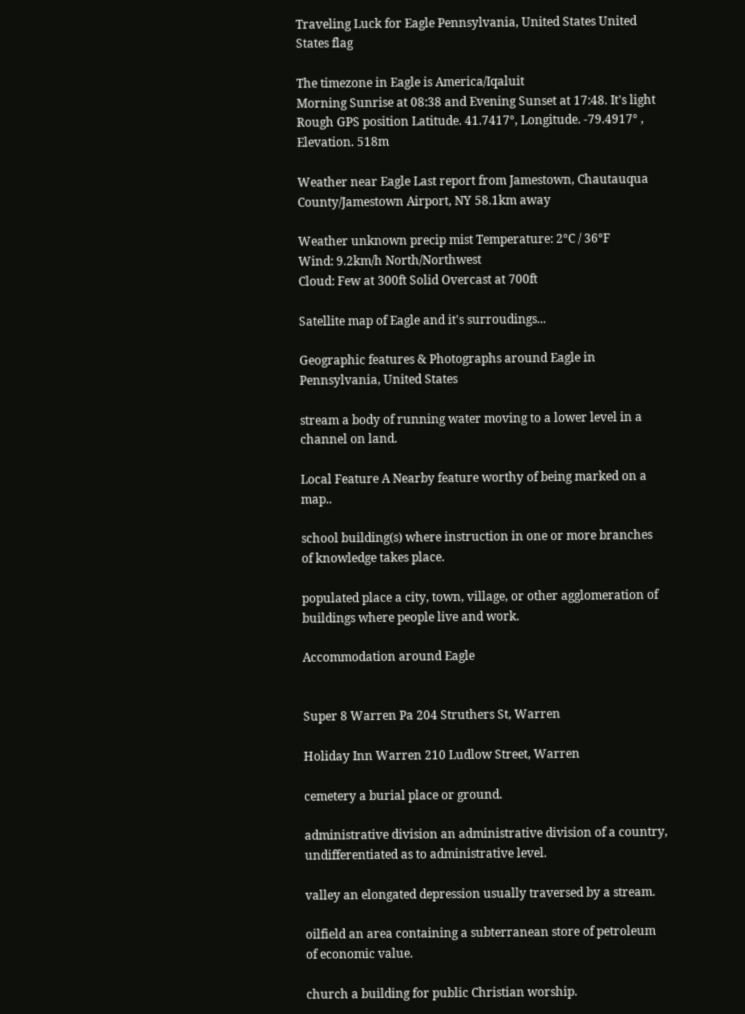Traveling Luck for Eagle Pennsylvania, United States United States flag

The timezone in Eagle is America/Iqaluit
Morning Sunrise at 08:38 and Evening Sunset at 17:48. It's light
Rough GPS position Latitude. 41.7417°, Longitude. -79.4917° , Elevation. 518m

Weather near Eagle Last report from Jamestown, Chautauqua County/Jamestown Airport, NY 58.1km away

Weather unknown precip mist Temperature: 2°C / 36°F
Wind: 9.2km/h North/Northwest
Cloud: Few at 300ft Solid Overcast at 700ft

Satellite map of Eagle and it's surroudings...

Geographic features & Photographs around Eagle in Pennsylvania, United States

stream a body of running water moving to a lower level in a channel on land.

Local Feature A Nearby feature worthy of being marked on a map..

school building(s) where instruction in one or more branches of knowledge takes place.

populated place a city, town, village, or other agglomeration of buildings where people live and work.

Accommodation around Eagle


Super 8 Warren Pa 204 Struthers St, Warren

Holiday Inn Warren 210 Ludlow Street, Warren

cemetery a burial place or ground.

administrative division an administrative division of a country, undifferentiated as to administrative level.

valley an elongated depression usually traversed by a stream.

oilfield an area containing a subterranean store of petroleum of economic value.

church a building for public Christian worship.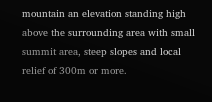mountain an elevation standing high above the surrounding area with small summit area, steep slopes and local relief of 300m or more.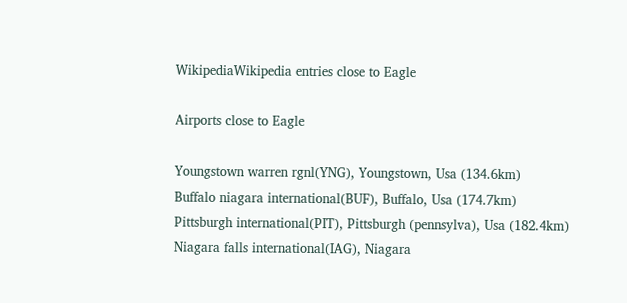WikipediaWikipedia entries close to Eagle

Airports close to Eagle

Youngstown warren rgnl(YNG), Youngstown, Usa (134.6km)
Buffalo niagara international(BUF), Buffalo, Usa (174.7km)
Pittsburgh international(PIT), Pittsburgh (pennsylva), Usa (182.4km)
Niagara falls international(IAG), Niagara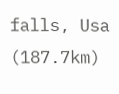falls, Usa (187.7km)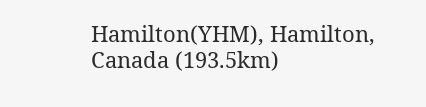Hamilton(YHM), Hamilton, Canada (193.5km)